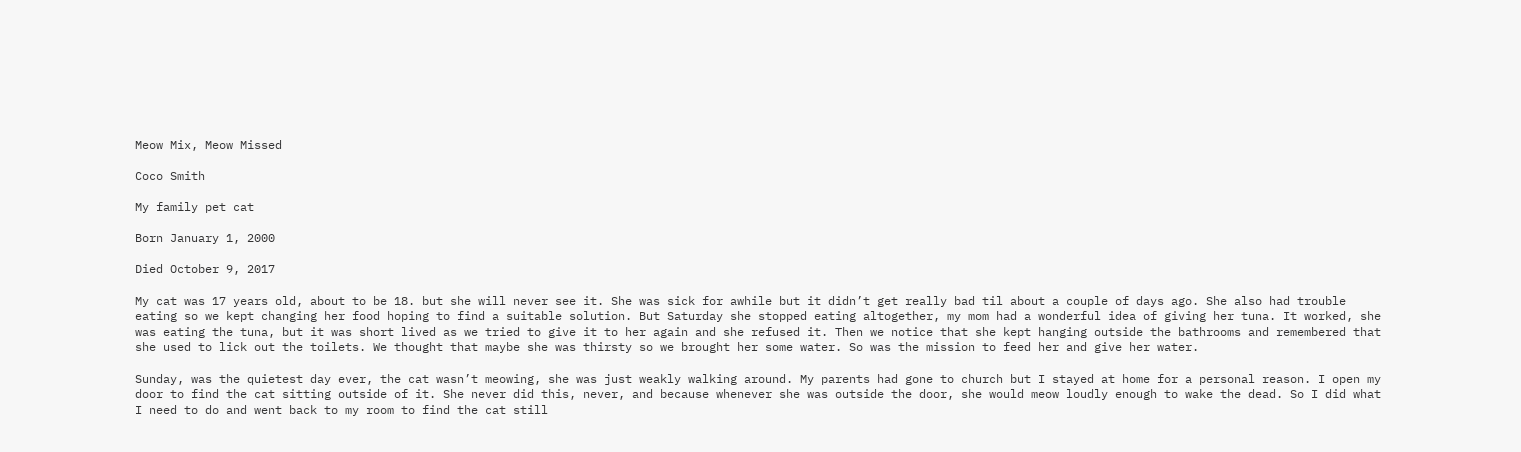Meow Mix, Meow Missed

Coco Smith

My family pet cat

Born January 1, 2000

Died October 9, 2017

My cat was 17 years old, about to be 18. but she will never see it. She was sick for awhile but it didn’t get really bad til about a couple of days ago. She also had trouble eating so we kept changing her food hoping to find a suitable solution. But Saturday she stopped eating altogether, my mom had a wonderful idea of giving her tuna. It worked, she was eating the tuna, but it was short lived as we tried to give it to her again and she refused it. Then we notice that she kept hanging outside the bathrooms and remembered that she used to lick out the toilets. We thought that maybe she was thirsty so we brought her some water. So was the mission to feed her and give her water.

Sunday, was the quietest day ever, the cat wasn’t meowing, she was just weakly walking around. My parents had gone to church but I stayed at home for a personal reason. I open my door to find the cat sitting outside of it. She never did this, never, and because whenever she was outside the door, she would meow loudly enough to wake the dead. So I did what I need to do and went back to my room to find the cat still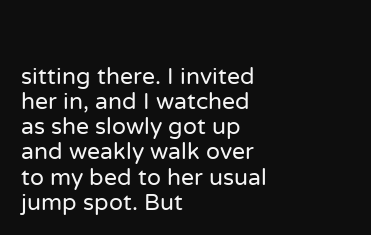sitting there. I invited her in, and I watched as she slowly got up and weakly walk over to my bed to her usual jump spot. But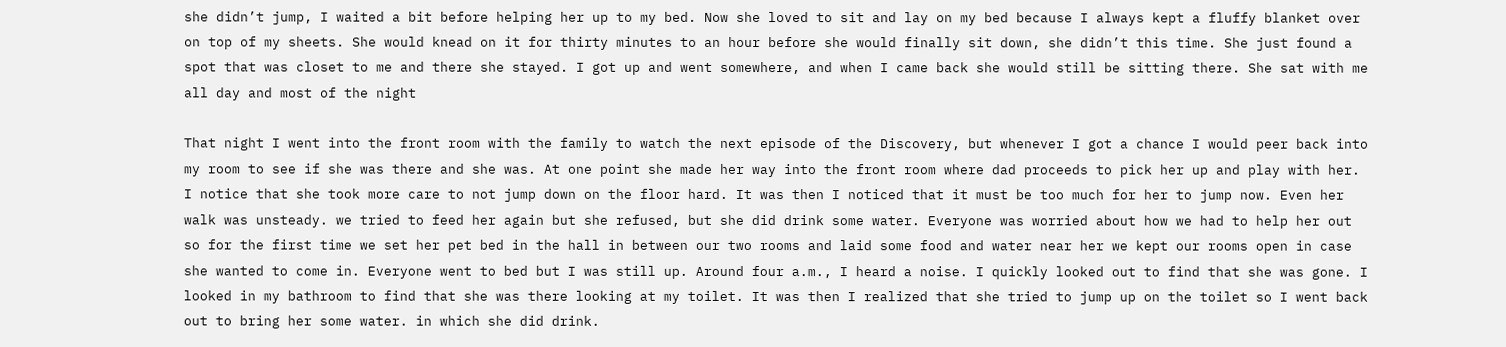she didn’t jump, I waited a bit before helping her up to my bed. Now she loved to sit and lay on my bed because I always kept a fluffy blanket over on top of my sheets. She would knead on it for thirty minutes to an hour before she would finally sit down, she didn’t this time. She just found a spot that was closet to me and there she stayed. I got up and went somewhere, and when I came back she would still be sitting there. She sat with me all day and most of the night

That night I went into the front room with the family to watch the next episode of the Discovery, but whenever I got a chance I would peer back into my room to see if she was there and she was. At one point she made her way into the front room where dad proceeds to pick her up and play with her. I notice that she took more care to not jump down on the floor hard. It was then I noticed that it must be too much for her to jump now. Even her walk was unsteady. we tried to feed her again but she refused, but she did drink some water. Everyone was worried about how we had to help her out so for the first time we set her pet bed in the hall in between our two rooms and laid some food and water near her we kept our rooms open in case she wanted to come in. Everyone went to bed but I was still up. Around four a.m., I heard a noise. I quickly looked out to find that she was gone. I looked in my bathroom to find that she was there looking at my toilet. It was then I realized that she tried to jump up on the toilet so I went back out to bring her some water. in which she did drink.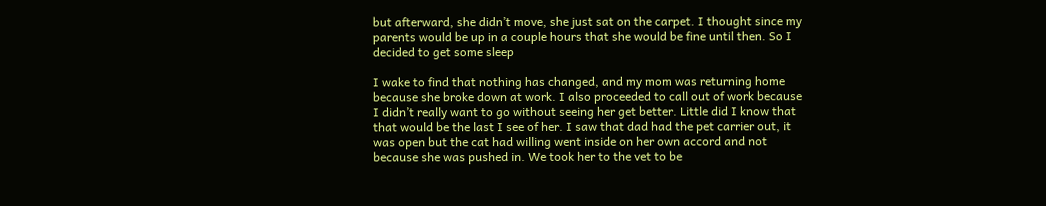but afterward, she didn’t move, she just sat on the carpet. I thought since my parents would be up in a couple hours that she would be fine until then. So I decided to get some sleep

I wake to find that nothing has changed, and my mom was returning home because she broke down at work. I also proceeded to call out of work because I didn’t really want to go without seeing her get better. Little did I know that that would be the last I see of her. I saw that dad had the pet carrier out, it was open but the cat had willing went inside on her own accord and not because she was pushed in. We took her to the vet to be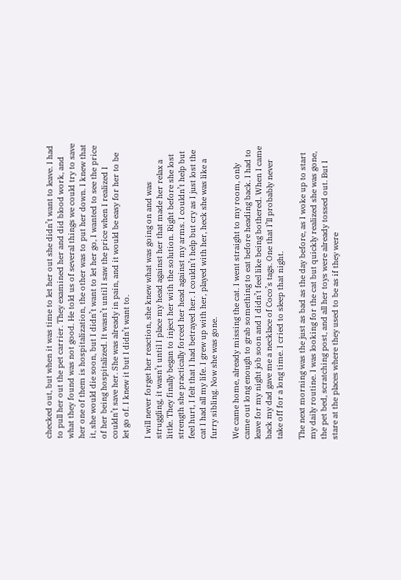checked out, but when it was time to let her out she didn’t want to leave. I had to pull her out the pet carrier. They examined her and did blood work, and what they found was not good. He told us of several things we could try to save her one of them is hospitalization, the other was to put her down. I knew that it, she would die soon, but I didn’t want to let her go, I wanted to see the price of her being hospitalized. It wasn’t until I saw the price when I realized I couldn’t save her. She was already in pain, and it would be easy for her to be let go of. I knew it but I didn’t want to.

I will never forget her reaction, she knew what was going on and was struggling, it wasn’t until I place my head against her that made her relax a little. They finally began to inject her with the solution. Right before she lost strength she practically forced her head against my arms. I couldn’t help but feel hurt, I felt that I had betrayed her. I couldn’t help but cry as I just lost the cat I had all my life. I grew up with her, played with her, heck she was like a furry sibling. Now she was gone.

We came home, already missing the cat. I went straight to my room, only came out long enough to grab something to eat before heading back. I had to leave for my night job soon and I didn’t feel like being bothered. When I came back my dad gave me a necklace of Coco’s tags. One that I’ll probably never take off for a long time. I cried to sleep that night.

The next morning was the just as bad as the day before, as I woke up to start my daily routine. I was looking for the cat but quickly realized she was gone, the pet bed, scratching post, and all her toys were already tossed out. But I stare at the places where they used to be as if they were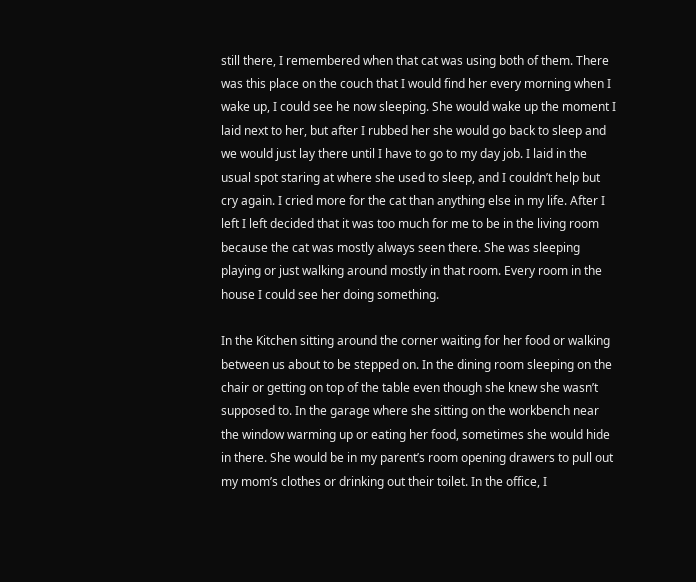still there, I remembered when that cat was using both of them. There was this place on the couch that I would find her every morning when I wake up, I could see he now sleeping. She would wake up the moment I laid next to her, but after I rubbed her she would go back to sleep and we would just lay there until I have to go to my day job. I laid in the usual spot staring at where she used to sleep, and I couldn’t help but cry again. I cried more for the cat than anything else in my life. After I left I left decided that it was too much for me to be in the living room because the cat was mostly always seen there. She was sleeping playing or just walking around mostly in that room. Every room in the house I could see her doing something.

In the Kitchen sitting around the corner waiting for her food or walking between us about to be stepped on. In the dining room sleeping on the chair or getting on top of the table even though she knew she wasn’t supposed to. In the garage where she sitting on the workbench near the window warming up or eating her food, sometimes she would hide in there. She would be in my parent’s room opening drawers to pull out my mom’s clothes or drinking out their toilet. In the office, I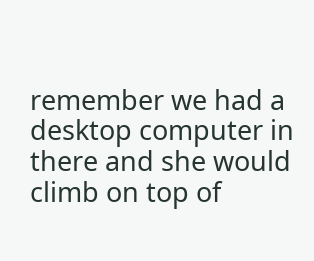remember we had a desktop computer in there and she would climb on top of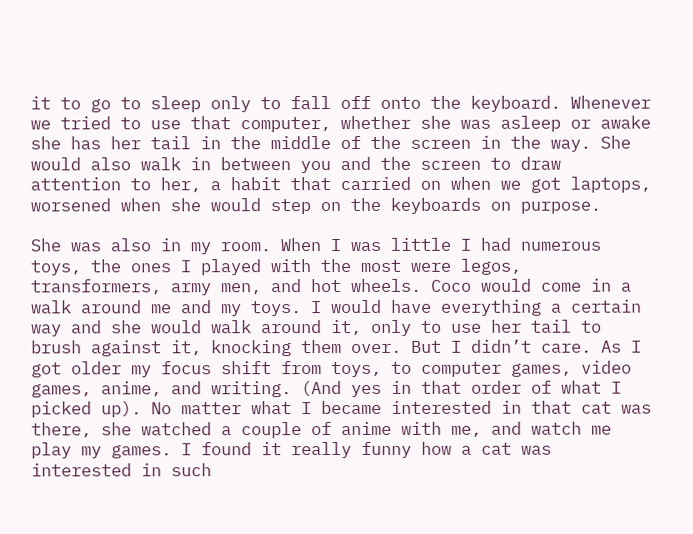it to go to sleep only to fall off onto the keyboard. Whenever we tried to use that computer, whether she was asleep or awake she has her tail in the middle of the screen in the way. She would also walk in between you and the screen to draw attention to her, a habit that carried on when we got laptops, worsened when she would step on the keyboards on purpose.

She was also in my room. When I was little I had numerous toys, the ones I played with the most were legos, transformers, army men, and hot wheels. Coco would come in a walk around me and my toys. I would have everything a certain way and she would walk around it, only to use her tail to brush against it, knocking them over. But I didn’t care. As I got older my focus shift from toys, to computer games, video games, anime, and writing. (And yes in that order of what I picked up). No matter what I became interested in that cat was there, she watched a couple of anime with me, and watch me play my games. I found it really funny how a cat was interested in such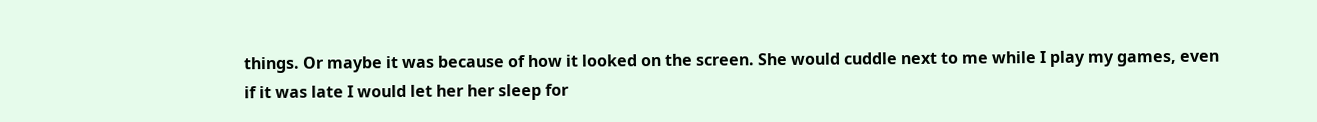things. Or maybe it was because of how it looked on the screen. She would cuddle next to me while I play my games, even if it was late I would let her her sleep for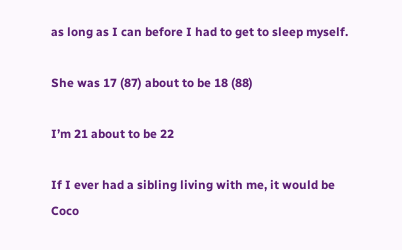as long as I can before I had to get to sleep myself.

She was 17 (87) about to be 18 (88)

I’m 21 about to be 22

If I ever had a sibling living with me, it would be Coco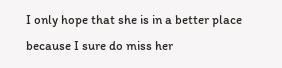I only hope that she is in a better place because I sure do miss her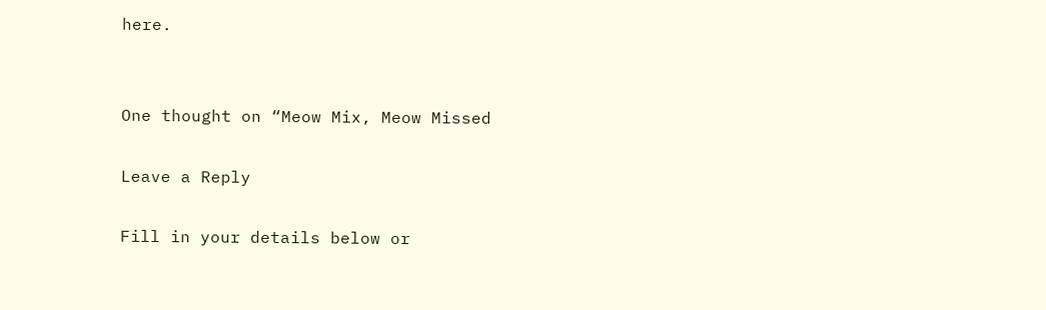here.


One thought on “Meow Mix, Meow Missed

Leave a Reply

Fill in your details below or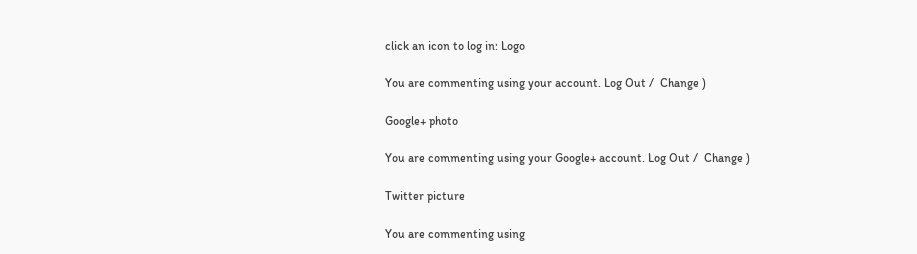click an icon to log in: Logo

You are commenting using your account. Log Out /  Change )

Google+ photo

You are commenting using your Google+ account. Log Out /  Change )

Twitter picture

You are commenting using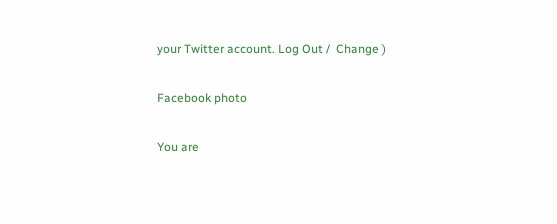your Twitter account. Log Out /  Change )

Facebook photo

You are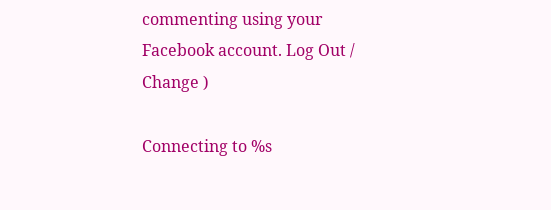commenting using your Facebook account. Log Out /  Change )

Connecting to %s